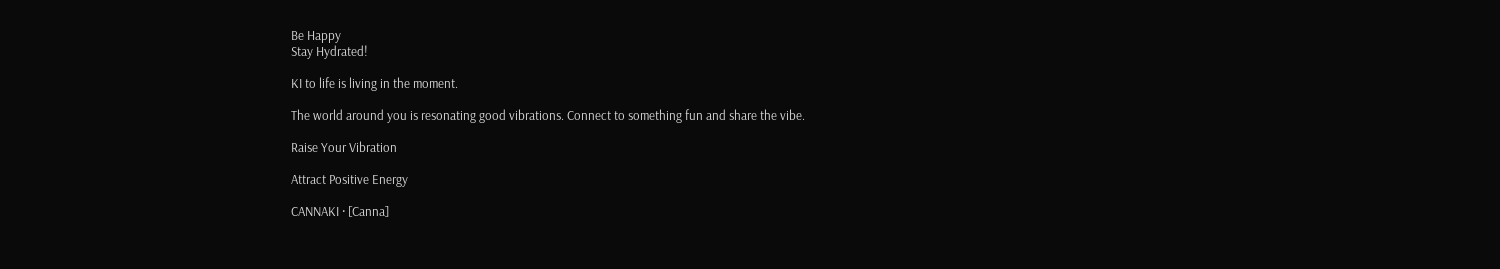Be Happy
Stay Hydrated!

KI to life is living in the moment.

The world around you is resonating good vibrations. Connect to something fun and share the vibe.

Raise Your Vibration

Attract Positive Energy

CANNAKI · [Canna]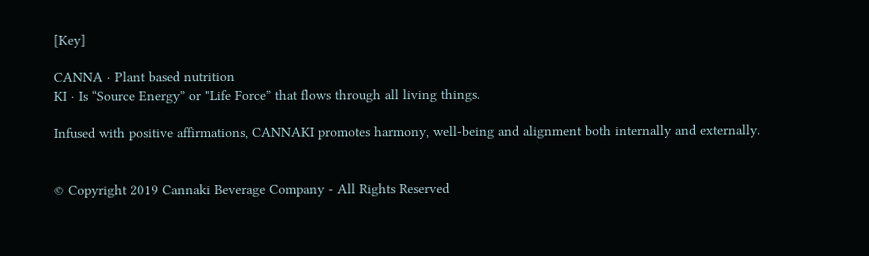[Key]

CANNA · Plant based nutrition
KI · Is “Source Energy” or "Life Force” that flows through all living things.

Infused with positive affirmations, CANNAKI promotes harmony, well-being and alignment both internally and externally.


© Copyright 2019 Cannaki Beverage Company - All Rights Reserved